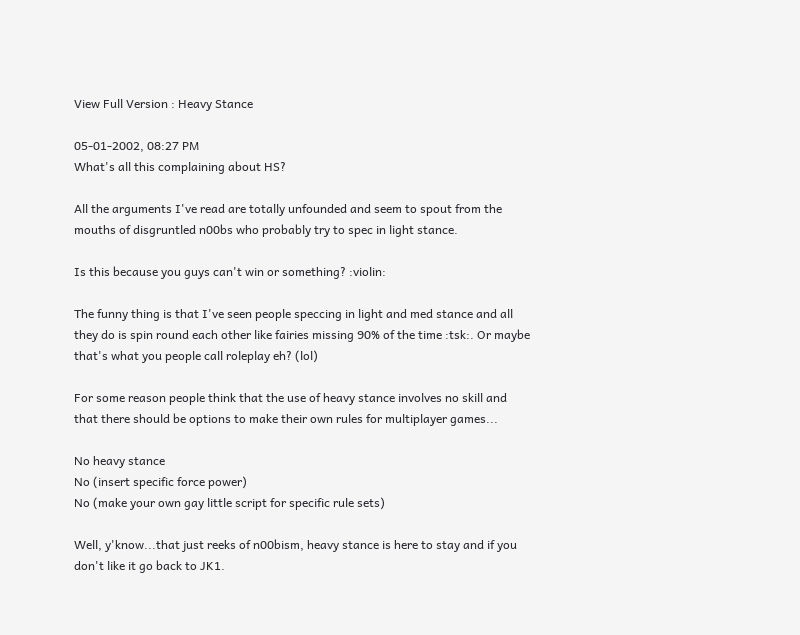View Full Version : Heavy Stance

05-01-2002, 08:27 PM
What's all this complaining about HS?

All the arguments I've read are totally unfounded and seem to spout from the mouths of disgruntled n00bs who probably try to spec in light stance.

Is this because you guys can't win or something? :violin:

The funny thing is that I've seen people speccing in light and med stance and all they do is spin round each other like fairies missing 90% of the time :tsk:. Or maybe that's what you people call roleplay eh? (lol)

For some reason people think that the use of heavy stance involves no skill and that there should be options to make their own rules for multiplayer games...

No heavy stance
No (insert specific force power)
No (make your own gay little script for specific rule sets)

Well, y'know...that just reeks of n00bism, heavy stance is here to stay and if you don't like it go back to JK1.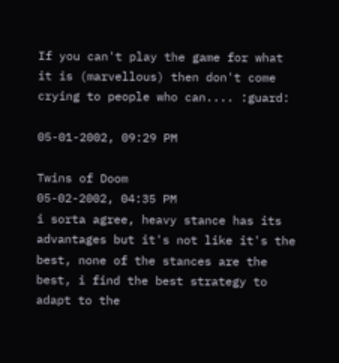If you can't play the game for what it is (marvellous) then don't come crying to people who can.... :guard:

05-01-2002, 09:29 PM

Twins of Doom
05-02-2002, 04:35 PM
i sorta agree, heavy stance has its advantages but it's not like it's the best, none of the stances are the best, i find the best strategy to adapt to the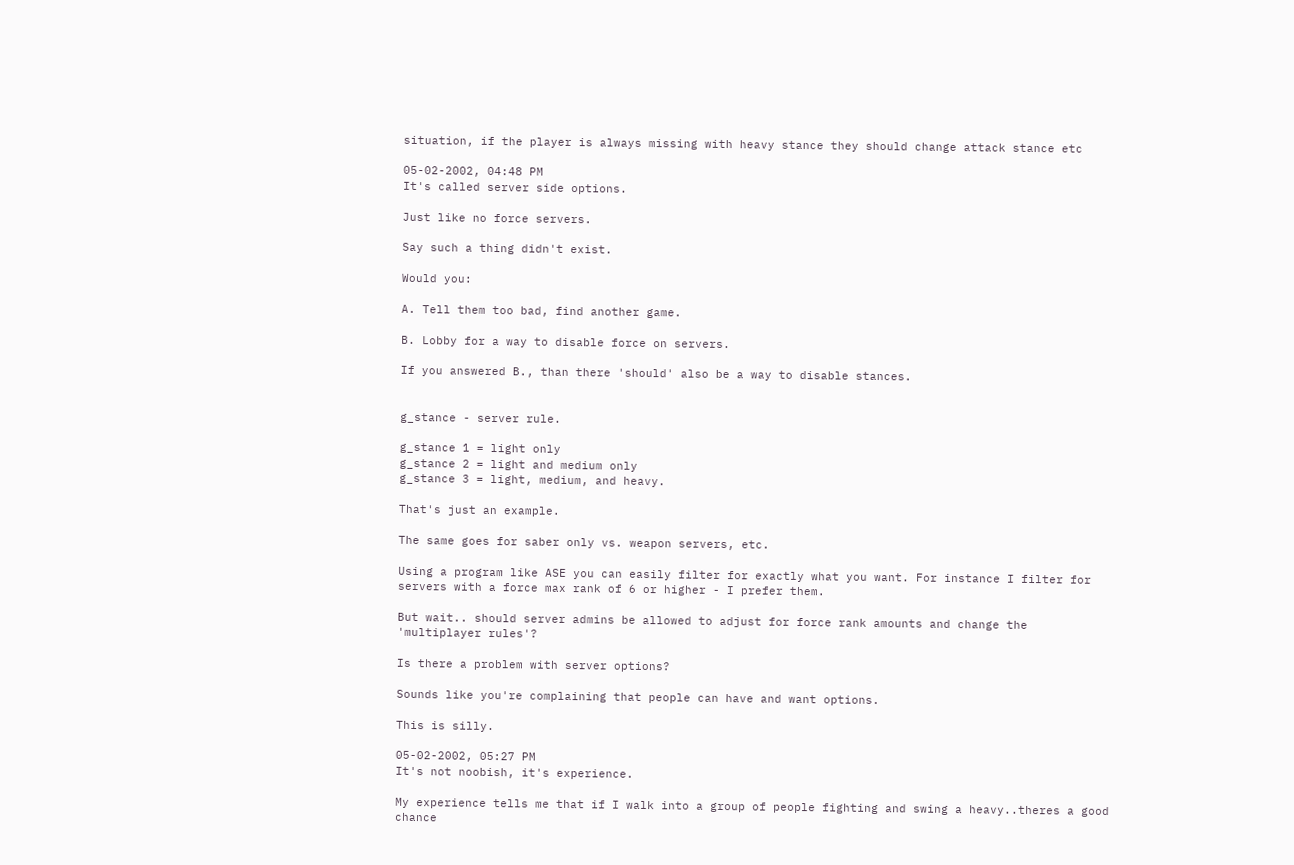situation, if the player is always missing with heavy stance they should change attack stance etc

05-02-2002, 04:48 PM
It's called server side options.

Just like no force servers.

Say such a thing didn't exist.

Would you:

A. Tell them too bad, find another game.

B. Lobby for a way to disable force on servers.

If you answered B., than there 'should' also be a way to disable stances.


g_stance - server rule.

g_stance 1 = light only
g_stance 2 = light and medium only
g_stance 3 = light, medium, and heavy.

That's just an example.

The same goes for saber only vs. weapon servers, etc.

Using a program like ASE you can easily filter for exactly what you want. For instance I filter for servers with a force max rank of 6 or higher - I prefer them.

But wait.. should server admins be allowed to adjust for force rank amounts and change the 'multiplayer rules'?

Is there a problem with server options?

Sounds like you're complaining that people can have and want options.

This is silly.

05-02-2002, 05:27 PM
It's not noobish, it's experience.

My experience tells me that if I walk into a group of people fighting and swing a heavy..theres a good chance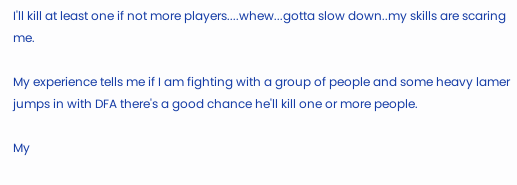I'll kill at least one if not more players....whew...gotta slow down..my skills are scaring me.

My experience tells me if I am fighting with a group of people and some heavy lamer jumps in with DFA there's a good chance he'll kill one or more people.

My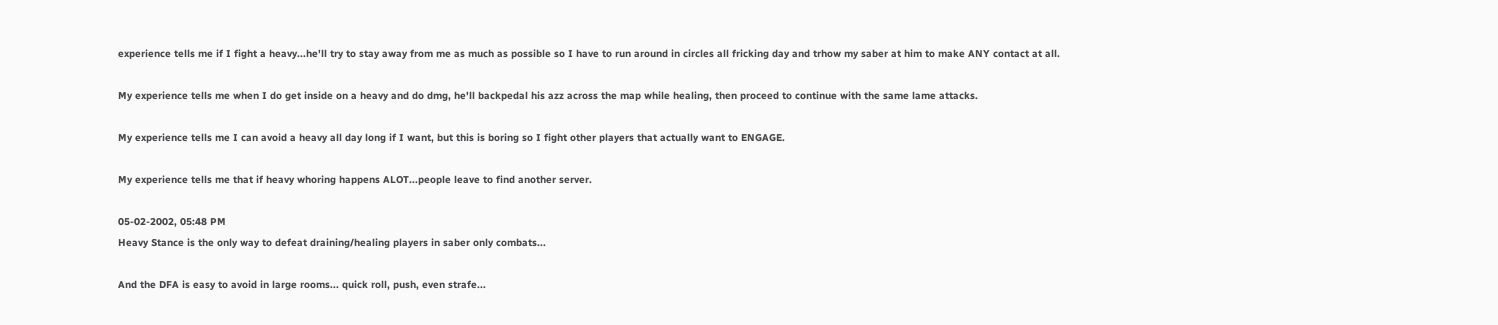experience tells me if I fight a heavy...he'll try to stay away from me as much as possible so I have to run around in circles all fricking day and trhow my saber at him to make ANY contact at all.

My experience tells me when I do get inside on a heavy and do dmg, he'll backpedal his azz across the map while healing, then proceed to continue with the same lame attacks.

My experience tells me I can avoid a heavy all day long if I want, but this is boring so I fight other players that actually want to ENGAGE.

My experience tells me that if heavy whoring happens ALOT...people leave to find another server.

05-02-2002, 05:48 PM
Heavy Stance is the only way to defeat draining/healing players in saber only combats...

And the DFA is easy to avoid in large rooms... quick roll, push, even strafe...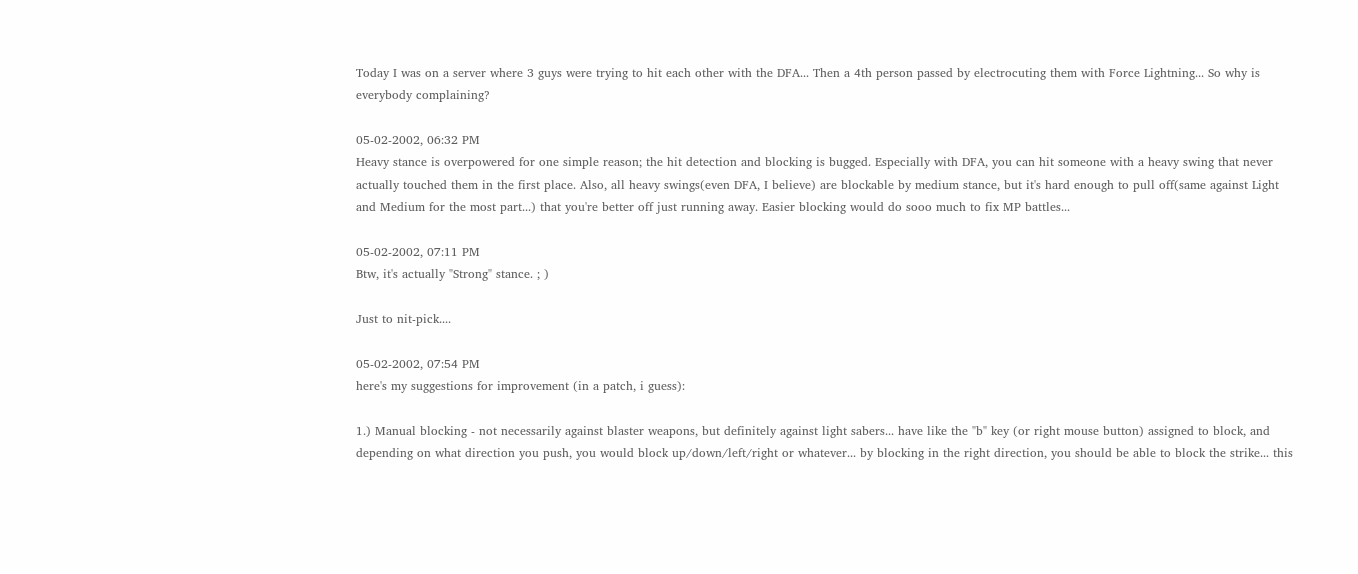Today I was on a server where 3 guys were trying to hit each other with the DFA... Then a 4th person passed by electrocuting them with Force Lightning... So why is everybody complaining?

05-02-2002, 06:32 PM
Heavy stance is overpowered for one simple reason; the hit detection and blocking is bugged. Especially with DFA, you can hit someone with a heavy swing that never actually touched them in the first place. Also, all heavy swings(even DFA, I believe) are blockable by medium stance, but it's hard enough to pull off(same against Light and Medium for the most part...) that you're better off just running away. Easier blocking would do sooo much to fix MP battles...

05-02-2002, 07:11 PM
Btw, it's actually "Strong" stance. ; )

Just to nit-pick....

05-02-2002, 07:54 PM
here's my suggestions for improvement (in a patch, i guess):

1.) Manual blocking - not necessarily against blaster weapons, but definitely against light sabers... have like the "b" key (or right mouse button) assigned to block, and depending on what direction you push, you would block up/down/left/right or whatever... by blocking in the right direction, you should be able to block the strike... this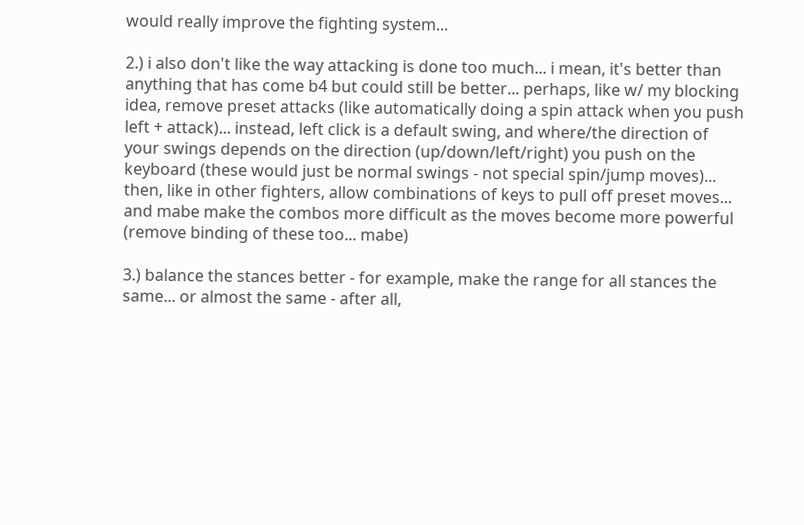would really improve the fighting system...

2.) i also don't like the way attacking is done too much... i mean, it's better than anything that has come b4 but could still be better... perhaps, like w/ my blocking idea, remove preset attacks (like automatically doing a spin attack when you push left + attack)... instead, left click is a default swing, and where/the direction of your swings depends on the direction (up/down/left/right) you push on the keyboard (these would just be normal swings - not special spin/jump moves)... then, like in other fighters, allow combinations of keys to pull off preset moves... and mabe make the combos more difficult as the moves become more powerful (remove binding of these too... mabe)

3.) balance the stances better - for example, make the range for all stances the same... or almost the same - after all,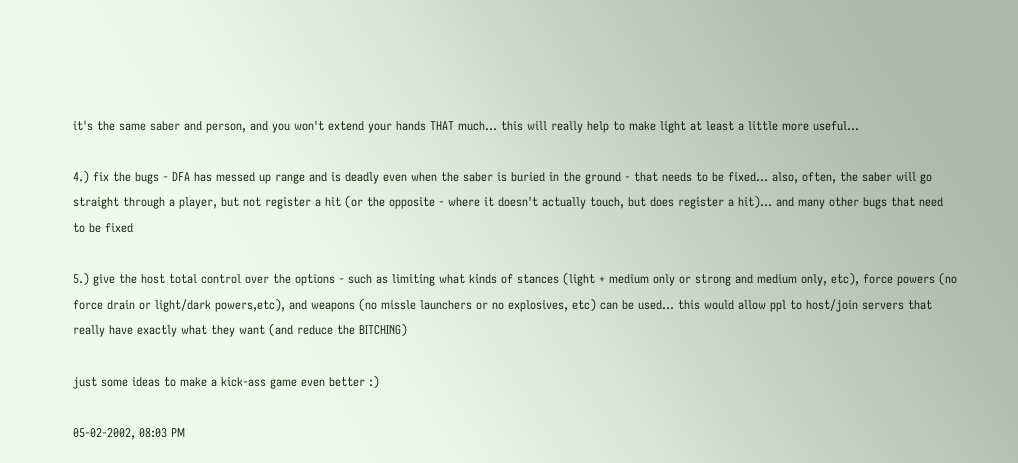it's the same saber and person, and you won't extend your hands THAT much... this will really help to make light at least a little more useful...

4.) fix the bugs - DFA has messed up range and is deadly even when the saber is buried in the ground - that needs to be fixed... also, often, the saber will go straight through a player, but not register a hit (or the opposite - where it doesn't actually touch, but does register a hit)... and many other bugs that need to be fixed

5.) give the host total control over the options - such as limiting what kinds of stances (light + medium only or strong and medium only, etc), force powers (no force drain or light/dark powers,etc), and weapons (no missle launchers or no explosives, etc) can be used... this would allow ppl to host/join servers that really have exactly what they want (and reduce the BITCHING)

just some ideas to make a kick-ass game even better :)

05-02-2002, 08:03 PM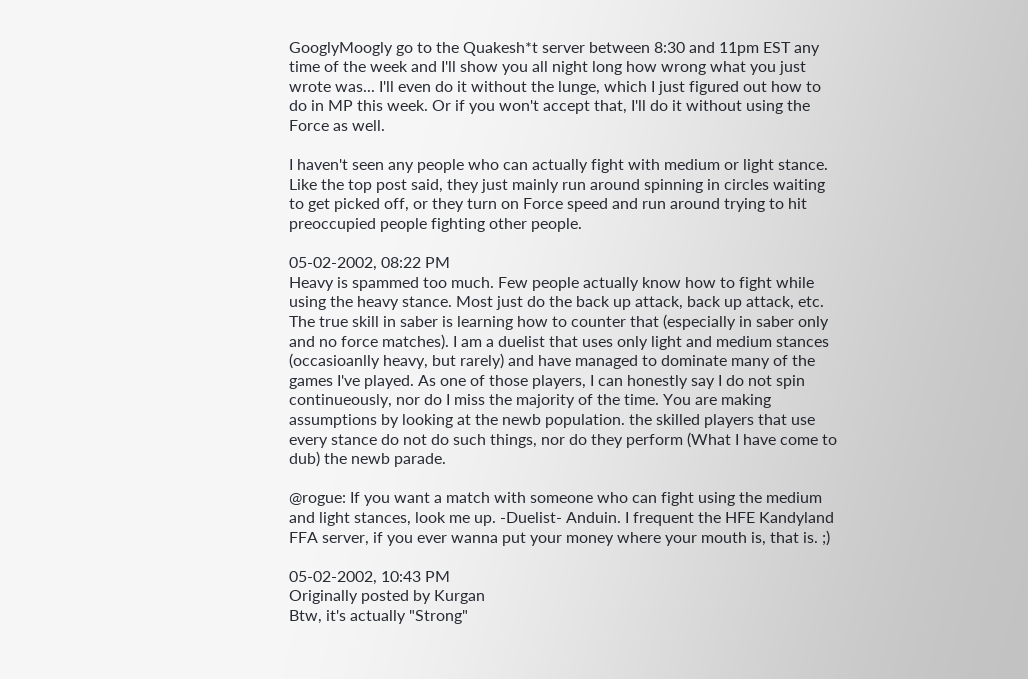GooglyMoogly go to the Quakesh*t server between 8:30 and 11pm EST any time of the week and I'll show you all night long how wrong what you just wrote was... I'll even do it without the lunge, which I just figured out how to do in MP this week. Or if you won't accept that, I'll do it without using the Force as well.

I haven't seen any people who can actually fight with medium or light stance. Like the top post said, they just mainly run around spinning in circles waiting to get picked off, or they turn on Force speed and run around trying to hit preoccupied people fighting other people.

05-02-2002, 08:22 PM
Heavy is spammed too much. Few people actually know how to fight while using the heavy stance. Most just do the back up attack, back up attack, etc. The true skill in saber is learning how to counter that (especially in saber only and no force matches). I am a duelist that uses only light and medium stances (occasioanlly heavy, but rarely) and have managed to dominate many of the games I've played. As one of those players, I can honestly say I do not spin continueously, nor do I miss the majority of the time. You are making assumptions by looking at the newb population. the skilled players that use every stance do not do such things, nor do they perform (What I have come to dub) the newb parade.

@rogue: If you want a match with someone who can fight using the medium and light stances, look me up. -Duelist- Anduin. I frequent the HFE Kandyland FFA server, if you ever wanna put your money where your mouth is, that is. ;)

05-02-2002, 10:43 PM
Originally posted by Kurgan
Btw, it's actually "Strong"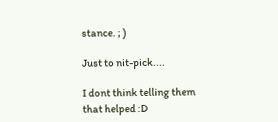stance. ; )

Just to nit-pick....

I dont think telling them that helped :D